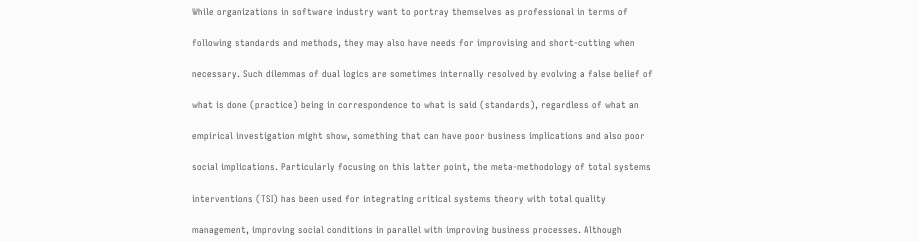While organizations in software industry want to portray themselves as professional in terms of

following standards and methods, they may also have needs for improvising and short-cutting when

necessary. Such dilemmas of dual logics are sometimes internally resolved by evolving a false belief of

what is done (practice) being in correspondence to what is said (standards), regardless of what an

empirical investigation might show, something that can have poor business implications and also poor

social implications. Particularly focusing on this latter point, the meta-methodology of total systems

interventions (TSI) has been used for integrating critical systems theory with total quality

management, improving social conditions in parallel with improving business processes. Although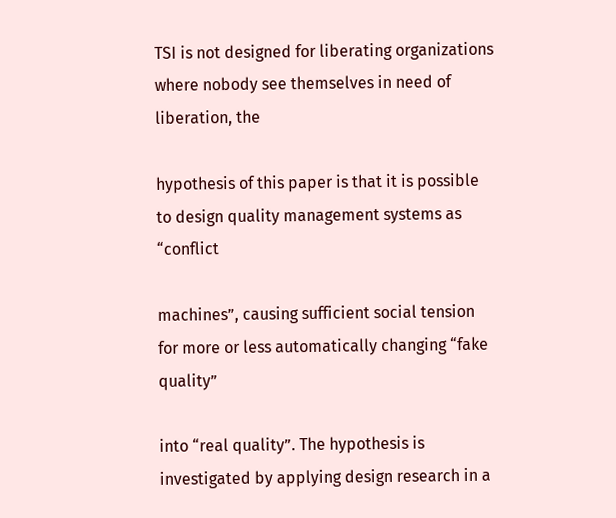TSI is not designed for liberating organizations where nobody see themselves in need of liberation, the

hypothesis of this paper is that it is possible to design quality management systems as “conflict

machines”, causing sufficient social tension for more or less automatically changing “fake quality”

into “real quality”. The hypothesis is investigated by applying design research in a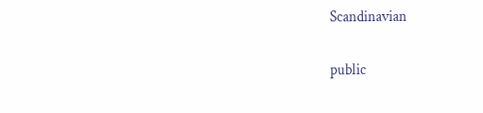Scandinavian

public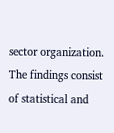sector organization. The findings consist of statistical and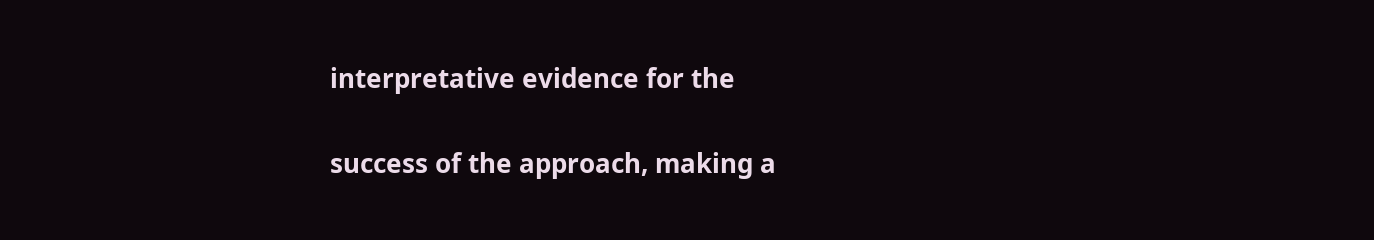interpretative evidence for the

success of the approach, making a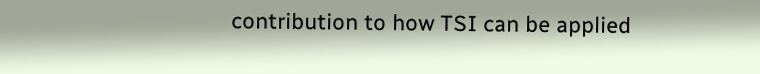contribution to how TSI can be applied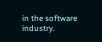in the software industry.